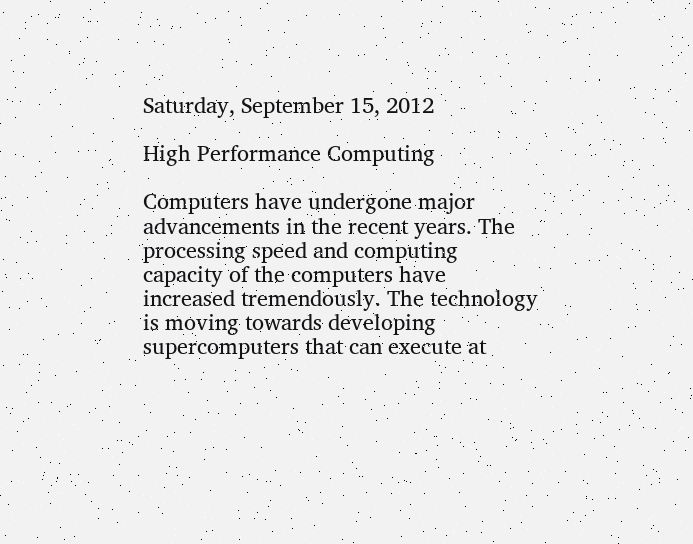Saturday, September 15, 2012

High Performance Computing

Computers have undergone major advancements in the recent years. The processing speed and computing capacity of the computers have increased tremendously. The technology is moving towards developing supercomputers that can execute at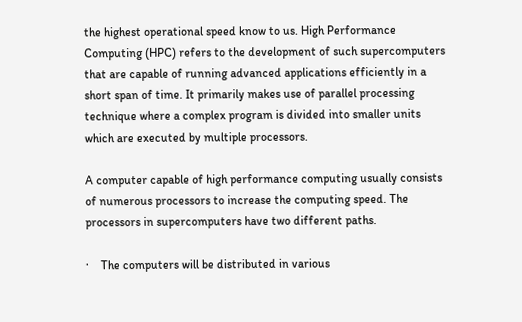the highest operational speed know to us. High Performance Computing (HPC) refers to the development of such supercomputers that are capable of running advanced applications efficiently in a short span of time. It primarily makes use of parallel processing technique where a complex program is divided into smaller units which are executed by multiple processors.

A computer capable of high performance computing usually consists of numerous processors to increase the computing speed. The processors in supercomputers have two different paths.

·    The computers will be distributed in various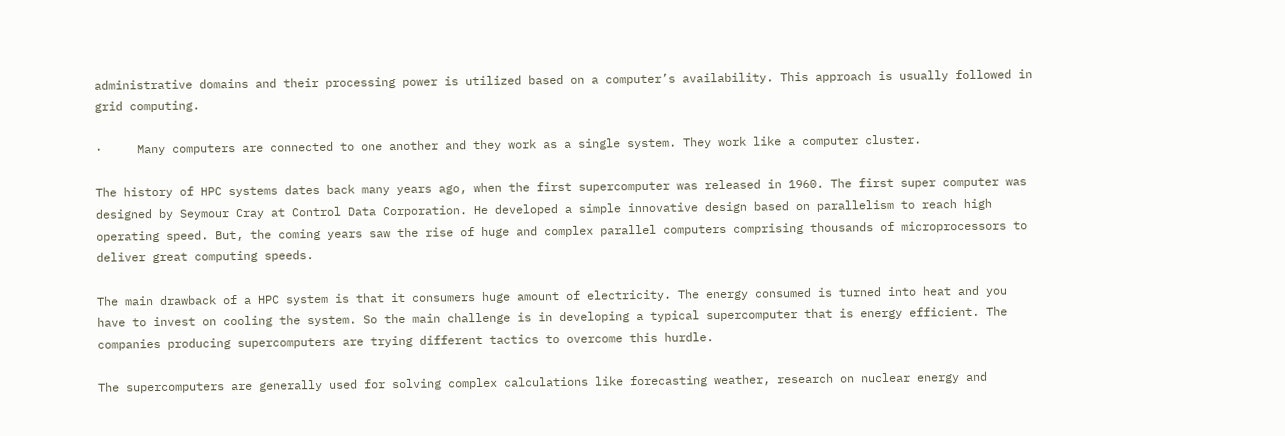administrative domains and their processing power is utilized based on a computer’s availability. This approach is usually followed in grid computing.

·     Many computers are connected to one another and they work as a single system. They work like a computer cluster.

The history of HPC systems dates back many years ago, when the first supercomputer was released in 1960. The first super computer was designed by Seymour Cray at Control Data Corporation. He developed a simple innovative design based on parallelism to reach high operating speed. But, the coming years saw the rise of huge and complex parallel computers comprising thousands of microprocessors to deliver great computing speeds.

The main drawback of a HPC system is that it consumers huge amount of electricity. The energy consumed is turned into heat and you have to invest on cooling the system. So the main challenge is in developing a typical supercomputer that is energy efficient. The companies producing supercomputers are trying different tactics to overcome this hurdle.

The supercomputers are generally used for solving complex calculations like forecasting weather, research on nuclear energy and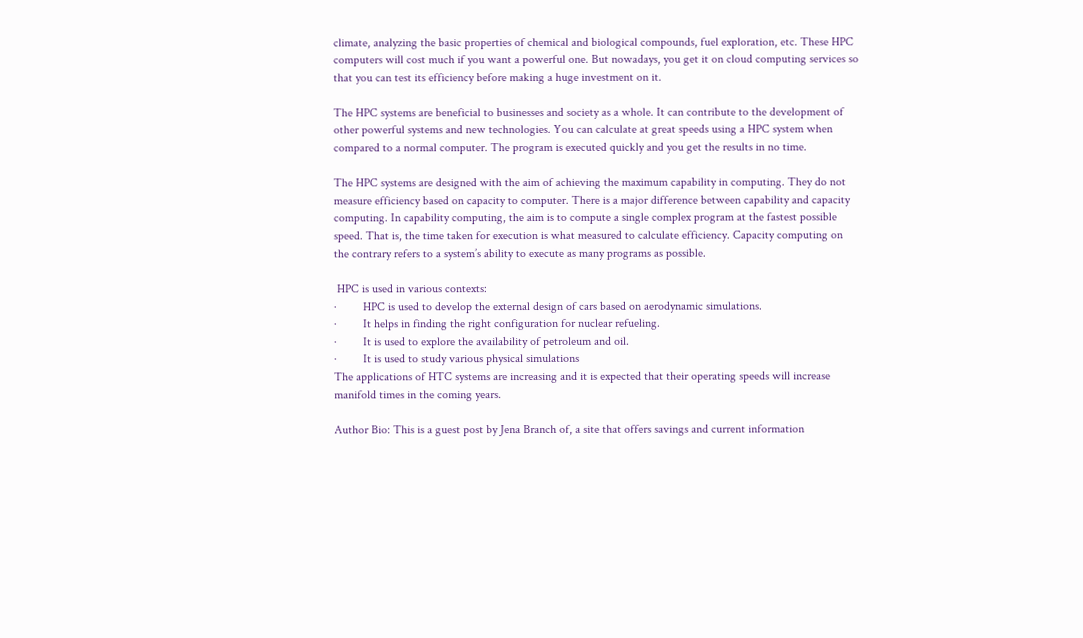climate, analyzing the basic properties of chemical and biological compounds, fuel exploration, etc. These HPC computers will cost much if you want a powerful one. But nowadays, you get it on cloud computing services so that you can test its efficiency before making a huge investment on it.

The HPC systems are beneficial to businesses and society as a whole. It can contribute to the development of other powerful systems and new technologies. You can calculate at great speeds using a HPC system when compared to a normal computer. The program is executed quickly and you get the results in no time.

The HPC systems are designed with the aim of achieving the maximum capability in computing. They do not measure efficiency based on capacity to computer. There is a major difference between capability and capacity computing. In capability computing, the aim is to compute a single complex program at the fastest possible speed. That is, the time taken for execution is what measured to calculate efficiency. Capacity computing on the contrary refers to a system’s ability to execute as many programs as possible.

 HPC is used in various contexts:
·         HPC is used to develop the external design of cars based on aerodynamic simulations.
·         It helps in finding the right configuration for nuclear refueling.
·         It is used to explore the availability of petroleum and oil.
·         It is used to study various physical simulations
The applications of HTC systems are increasing and it is expected that their operating speeds will increase manifold times in the coming years.

Author Bio: This is a guest post by Jena Branch of, a site that offers savings and current information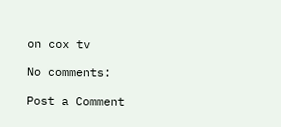on cox tv

No comments:

Post a Comment